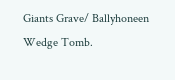Giants Grave/ Ballyhoneen Wedge Tomb.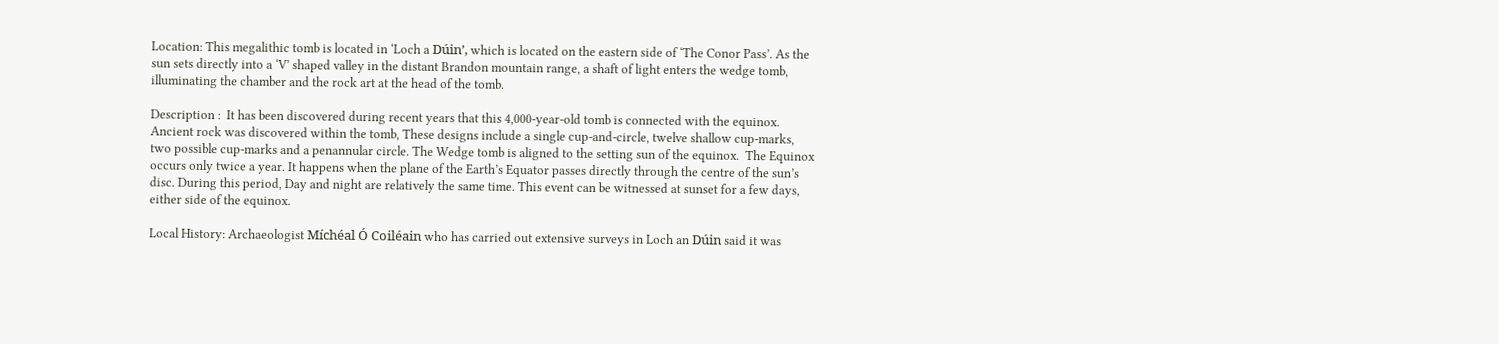Location: This megalithic tomb is located in ‘Loch a Dúin’, which is located on the eastern side of ‘The Conor Pass’. As the sun sets directly into a ‘V’ shaped valley in the distant Brandon mountain range, a shaft of light enters the wedge tomb, illuminating the chamber and the rock art at the head of the tomb.

Description :  It has been discovered during recent years that this 4,000-year-old tomb is connected with the equinox. Ancient rock was discovered within the tomb, These designs include a single cup-and-circle, twelve shallow cup-marks, two possible cup-marks and a penannular circle. The Wedge tomb is aligned to the setting sun of the equinox.  The Equinox occurs only twice a year. It happens when the plane of the Earth’s Equator passes directly through the centre of the sun’s disc. During this period, Day and night are relatively the same time. This event can be witnessed at sunset for a few days, either side of the equinox.

Local History: Archaeologist Míchéal Ó Coiléain who has carried out extensive surveys in Loch an Dúin said it was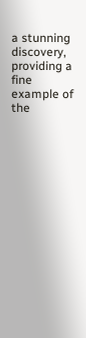a stunning discovery, providing a fine example of the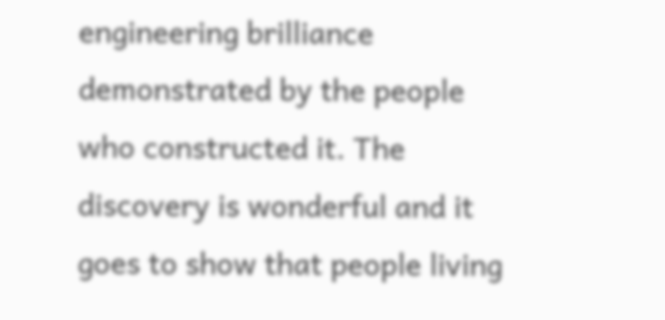engineering brilliance demonstrated by the people who constructed it. The  discovery is wonderful and it goes to show that people living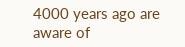4000 years ago are aware of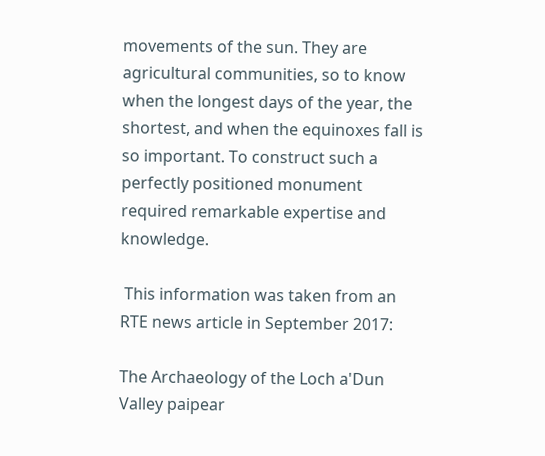movements of the sun. They are agricultural communities, so to know when the longest days of the year, the shortest, and when the equinoxes fall is so important. To construct such a perfectly positioned monument required remarkable expertise and knowledge.

 This information was taken from an RTE news article in September 2017:

The Archaeology of the Loch a'Dun Valley paipear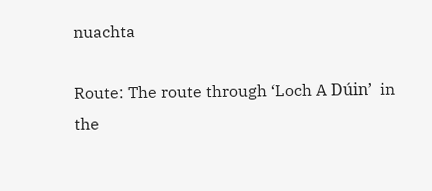nuachta

Route: The route through ‘Loch A Dúin’  in the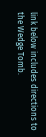link below includes directions to the Wedge Tomb.